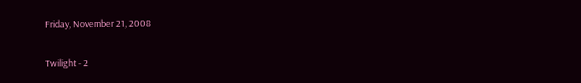Friday, November 21, 2008

Twilight - 2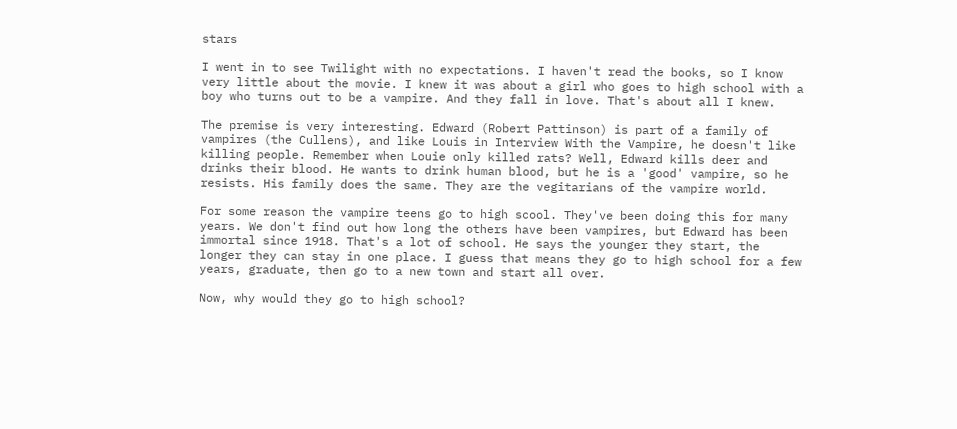stars

I went in to see Twilight with no expectations. I haven't read the books, so I know very little about the movie. I knew it was about a girl who goes to high school with a boy who turns out to be a vampire. And they fall in love. That's about all I knew.

The premise is very interesting. Edward (Robert Pattinson) is part of a family of vampires (the Cullens), and like Louis in Interview With the Vampire, he doesn't like killing people. Remember when Louie only killed rats? Well, Edward kills deer and drinks their blood. He wants to drink human blood, but he is a 'good' vampire, so he resists. His family does the same. They are the vegitarians of the vampire world.

For some reason the vampire teens go to high scool. They've been doing this for many years. We don't find out how long the others have been vampires, but Edward has been immortal since 1918. That's a lot of school. He says the younger they start, the longer they can stay in one place. I guess that means they go to high school for a few years, graduate, then go to a new town and start all over.

Now, why would they go to high school?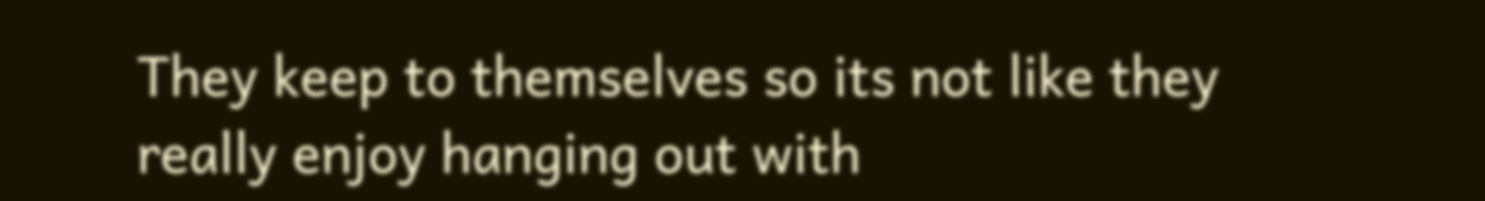They keep to themselves so its not like they really enjoy hanging out with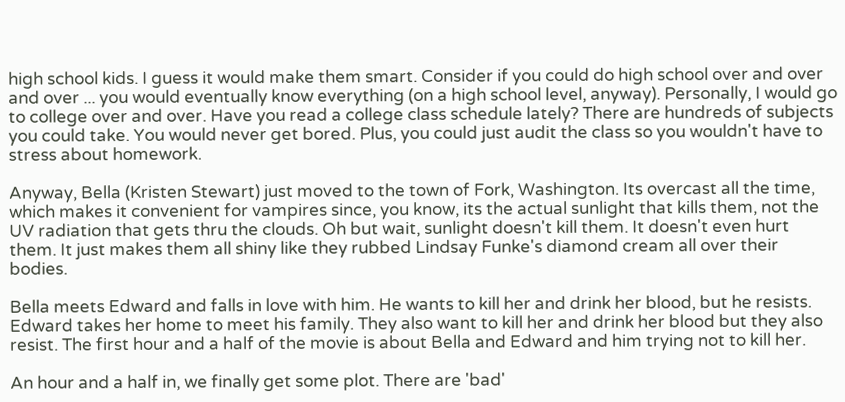high school kids. I guess it would make them smart. Consider if you could do high school over and over and over ... you would eventually know everything (on a high school level, anyway). Personally, I would go to college over and over. Have you read a college class schedule lately? There are hundreds of subjects you could take. You would never get bored. Plus, you could just audit the class so you wouldn't have to stress about homework.

Anyway, Bella (Kristen Stewart) just moved to the town of Fork, Washington. Its overcast all the time, which makes it convenient for vampires since, you know, its the actual sunlight that kills them, not the UV radiation that gets thru the clouds. Oh but wait, sunlight doesn't kill them. It doesn't even hurt them. It just makes them all shiny like they rubbed Lindsay Funke's diamond cream all over their bodies.

Bella meets Edward and falls in love with him. He wants to kill her and drink her blood, but he resists. Edward takes her home to meet his family. They also want to kill her and drink her blood but they also resist. The first hour and a half of the movie is about Bella and Edward and him trying not to kill her.

An hour and a half in, we finally get some plot. There are 'bad'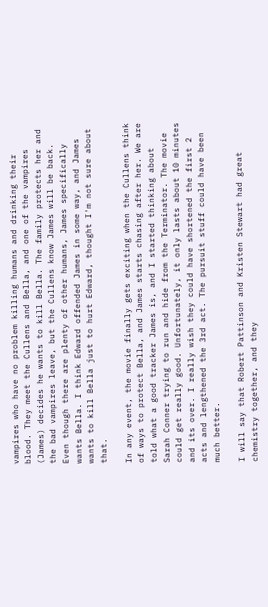vampires who have no problem killing humans and drinking their blood. They meet the Cullens and Bella, and one of the vampires (James) decides he wants to kill Bella. The family protects her and the bad vampires leave, but the Cullens know James will be back. Even though there are plenty of other humans, James specifically wants Bella. I think Edward offended James in some way, and James wants to kill Bella just to hurt Edward, thought I'm not sure about that.

In any event, the movie finally gets exciting when the Cullens think of ways to protect Bella, and James starts chasing after her. We are told what a good tracker James is, and I started thinking about Sarah Conner trying to run and hide from the Terminator. The movie could get really good. Unfortunately, it only lasts about 10 minutes and its over. I really wish they could have shortened the first 2 acts and lengthened the 3rd act. The pursuit stuff could have been much better.

I will say that Robert Pattinson and Kristen Stewart had great chemistry together, and they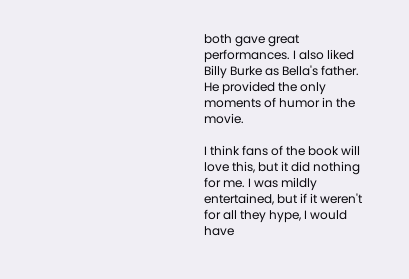both gave great performances. I also liked Billy Burke as Bella's father. He provided the only moments of humor in the movie.

I think fans of the book will love this, but it did nothing for me. I was mildly entertained, but if it weren't for all they hype, I would have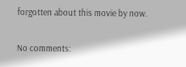forgotten about this movie by now.

No comments: